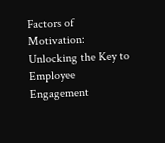Factors of Motivation: Unlocking the Key to Employee Engagement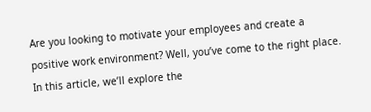Are you looking to motivate your employees and create a positive work environment? Well, you’ve come to the right place. In this article, we’ll explore the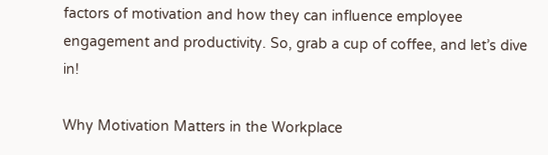factors of motivation and how they can influence employee engagement and productivity. So, grab a cup of coffee, and let’s dive in!

Why Motivation Matters in the Workplace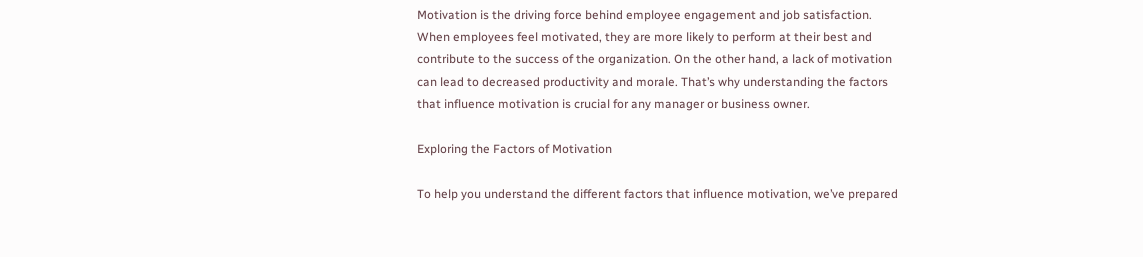Motivation is the driving force behind employee engagement and job satisfaction. When employees feel motivated, they are more likely to perform at their best and contribute to the success of the organization. On the other hand, a lack of motivation can lead to decreased productivity and morale. That’s why understanding the factors that influence motivation is crucial for any manager or business owner.

Exploring the Factors of Motivation

To help you understand the different factors that influence motivation, we’ve prepared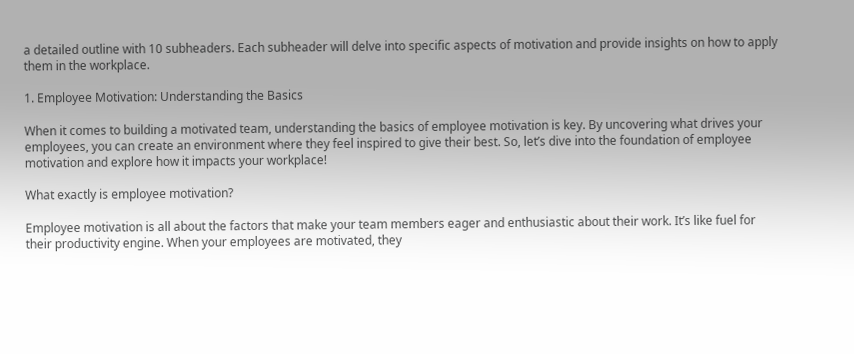a detailed outline with 10 subheaders. Each subheader will delve into specific aspects of motivation and provide insights on how to apply them in the workplace.

1. Employee Motivation: Understanding the Basics

When it comes to building a motivated team, understanding the basics of employee motivation is key. By uncovering what drives your employees, you can create an environment where they feel inspired to give their best. So, let’s dive into the foundation of employee motivation and explore how it impacts your workplace!

What exactly is employee motivation?

Employee motivation is all about the factors that make your team members eager and enthusiastic about their work. It’s like fuel for their productivity engine. When your employees are motivated, they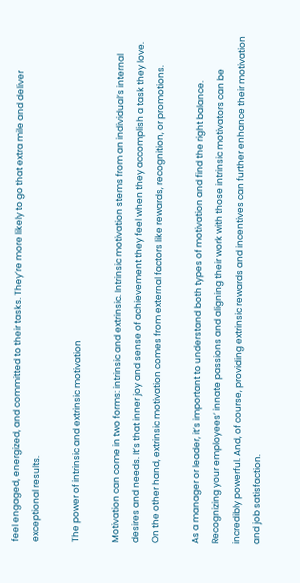feel engaged, energized, and committed to their tasks. They’re more likely to go that extra mile and deliver exceptional results.

The power of intrinsic and extrinsic motivation

Motivation can come in two forms: intrinsic and extrinsic. Intrinsic motivation stems from an individual’s internal desires and needs. It’s that inner joy and sense of achievement they feel when they accomplish a task they love. On the other hand, extrinsic motivation comes from external factors like rewards, recognition, or promotions.

As a manager or leader, it’s important to understand both types of motivation and find the right balance. Recognizing your employees’ innate passions and aligning their work with those intrinsic motivators can be incredibly powerful. And, of course, providing extrinsic rewards and incentives can further enhance their motivation and job satisfaction.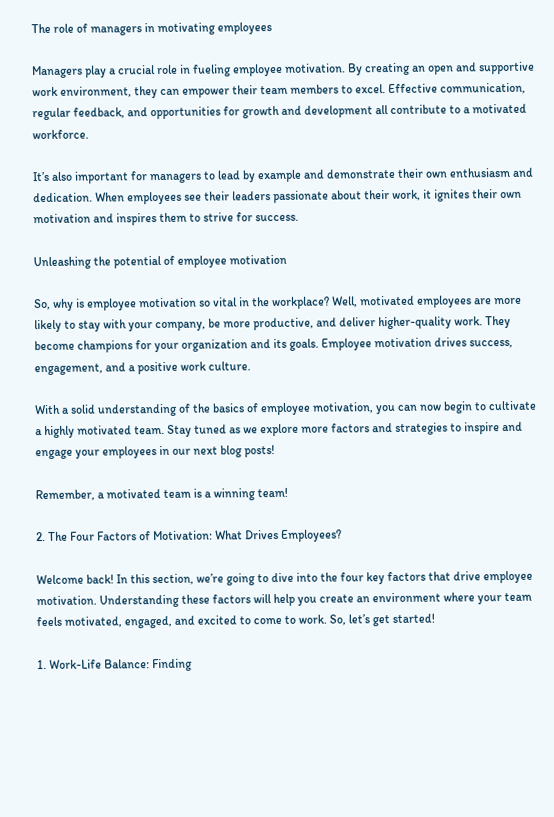The role of managers in motivating employees

Managers play a crucial role in fueling employee motivation. By creating an open and supportive work environment, they can empower their team members to excel. Effective communication, regular feedback, and opportunities for growth and development all contribute to a motivated workforce.

It’s also important for managers to lead by example and demonstrate their own enthusiasm and dedication. When employees see their leaders passionate about their work, it ignites their own motivation and inspires them to strive for success.

Unleashing the potential of employee motivation

So, why is employee motivation so vital in the workplace? Well, motivated employees are more likely to stay with your company, be more productive, and deliver higher-quality work. They become champions for your organization and its goals. Employee motivation drives success, engagement, and a positive work culture.

With a solid understanding of the basics of employee motivation, you can now begin to cultivate a highly motivated team. Stay tuned as we explore more factors and strategies to inspire and engage your employees in our next blog posts!

Remember, a motivated team is a winning team!

2. The Four Factors of Motivation: What Drives Employees?

Welcome back! In this section, we’re going to dive into the four key factors that drive employee motivation. Understanding these factors will help you create an environment where your team feels motivated, engaged, and excited to come to work. So, let’s get started!

1. Work-Life Balance: Finding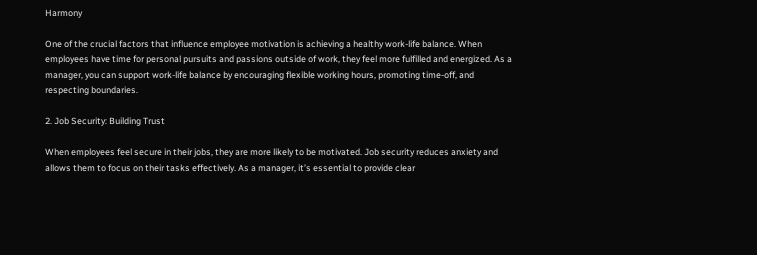Harmony

One of the crucial factors that influence employee motivation is achieving a healthy work-life balance. When employees have time for personal pursuits and passions outside of work, they feel more fulfilled and energized. As a manager, you can support work-life balance by encouraging flexible working hours, promoting time-off, and respecting boundaries.

2. Job Security: Building Trust

When employees feel secure in their jobs, they are more likely to be motivated. Job security reduces anxiety and allows them to focus on their tasks effectively. As a manager, it’s essential to provide clear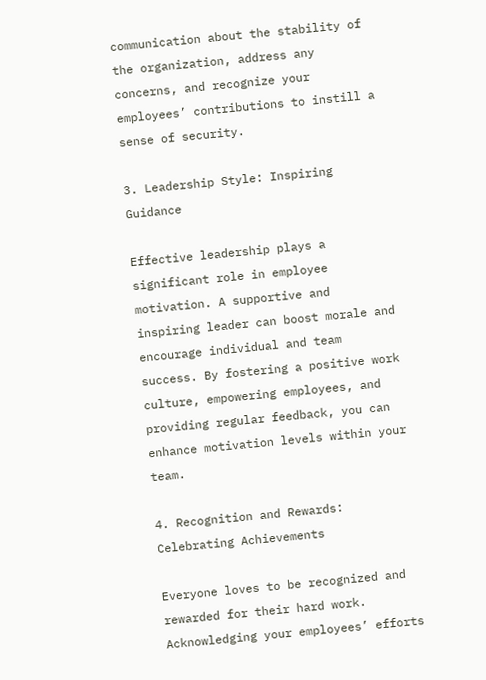communication about the stability of the organization, address any concerns, and recognize your employees’ contributions to instill a sense of security.

3. Leadership Style: Inspiring Guidance

Effective leadership plays a significant role in employee motivation. A supportive and inspiring leader can boost morale and encourage individual and team success. By fostering a positive work culture, empowering employees, and providing regular feedback, you can enhance motivation levels within your team.

4. Recognition and Rewards: Celebrating Achievements

Everyone loves to be recognized and rewarded for their hard work. Acknowledging your employees’ efforts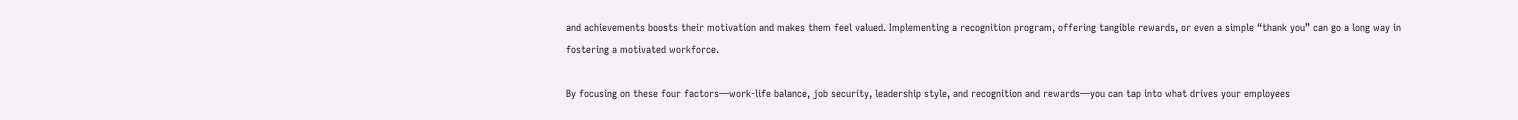and achievements boosts their motivation and makes them feel valued. Implementing a recognition program, offering tangible rewards, or even a simple “thank you” can go a long way in fostering a motivated workforce.

By focusing on these four factors—work-life balance, job security, leadership style, and recognition and rewards—you can tap into what drives your employees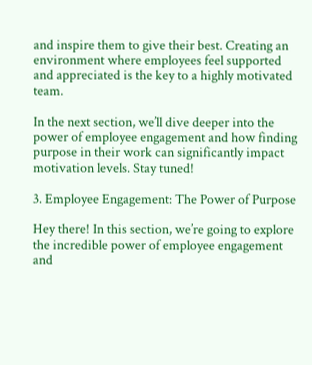and inspire them to give their best. Creating an environment where employees feel supported and appreciated is the key to a highly motivated team.

In the next section, we’ll dive deeper into the power of employee engagement and how finding purpose in their work can significantly impact motivation levels. Stay tuned!

3. Employee Engagement: The Power of Purpose

Hey there! In this section, we’re going to explore the incredible power of employee engagement and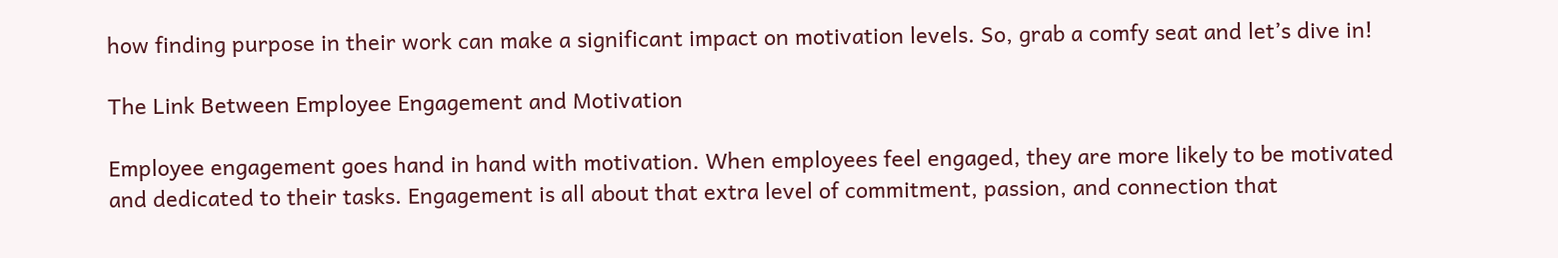how finding purpose in their work can make a significant impact on motivation levels. So, grab a comfy seat and let’s dive in!

The Link Between Employee Engagement and Motivation

Employee engagement goes hand in hand with motivation. When employees feel engaged, they are more likely to be motivated and dedicated to their tasks. Engagement is all about that extra level of commitment, passion, and connection that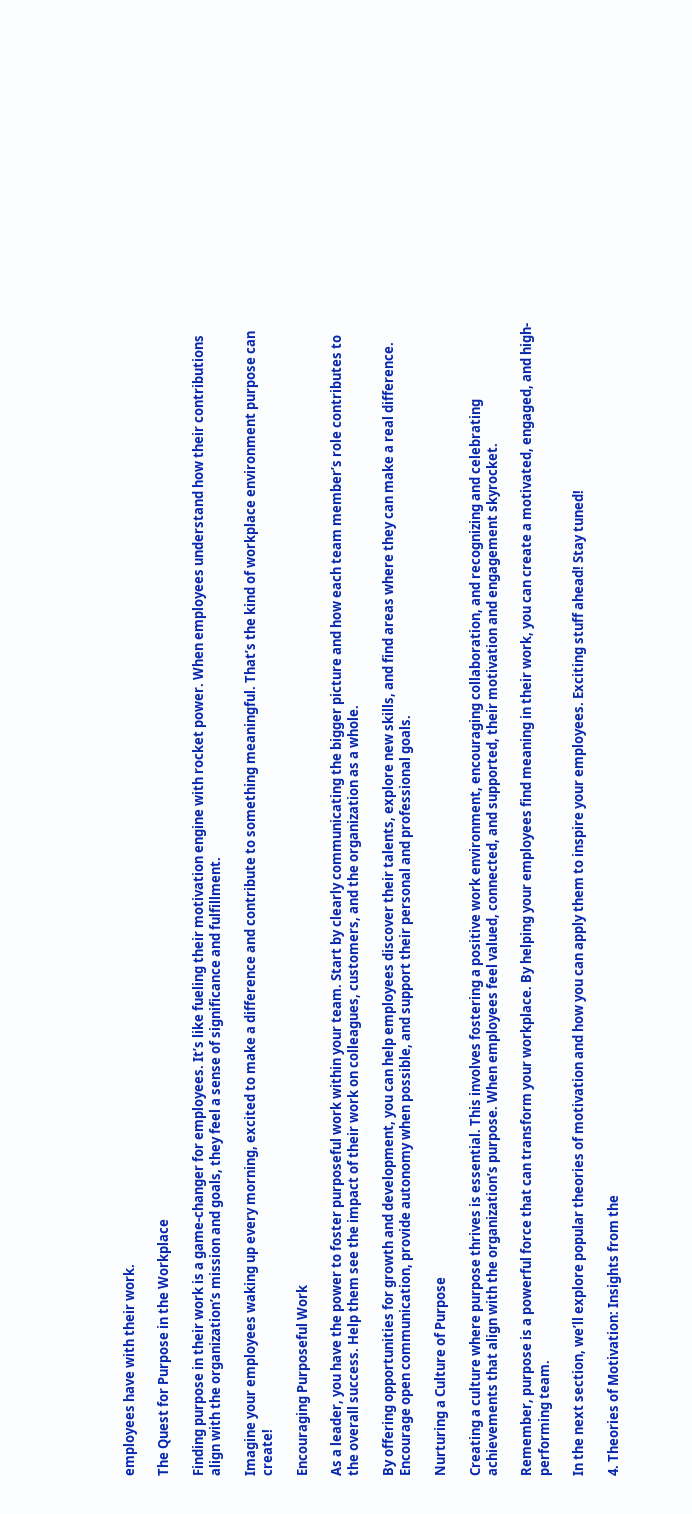employees have with their work.

The Quest for Purpose in the Workplace

Finding purpose in their work is a game-changer for employees. It’s like fueling their motivation engine with rocket power. When employees understand how their contributions align with the organization’s mission and goals, they feel a sense of significance and fulfillment.

Imagine your employees waking up every morning, excited to make a difference and contribute to something meaningful. That’s the kind of workplace environment purpose can create!

Encouraging Purposeful Work

As a leader, you have the power to foster purposeful work within your team. Start by clearly communicating the bigger picture and how each team member’s role contributes to the overall success. Help them see the impact of their work on colleagues, customers, and the organization as a whole.

By offering opportunities for growth and development, you can help employees discover their talents, explore new skills, and find areas where they can make a real difference. Encourage open communication, provide autonomy when possible, and support their personal and professional goals.

Nurturing a Culture of Purpose

Creating a culture where purpose thrives is essential. This involves fostering a positive work environment, encouraging collaboration, and recognizing and celebrating achievements that align with the organization’s purpose. When employees feel valued, connected, and supported, their motivation and engagement skyrocket.

Remember, purpose is a powerful force that can transform your workplace. By helping your employees find meaning in their work, you can create a motivated, engaged, and high-performing team.

In the next section, we’ll explore popular theories of motivation and how you can apply them to inspire your employees. Exciting stuff ahead! Stay tuned!

4. Theories of Motivation: Insights from the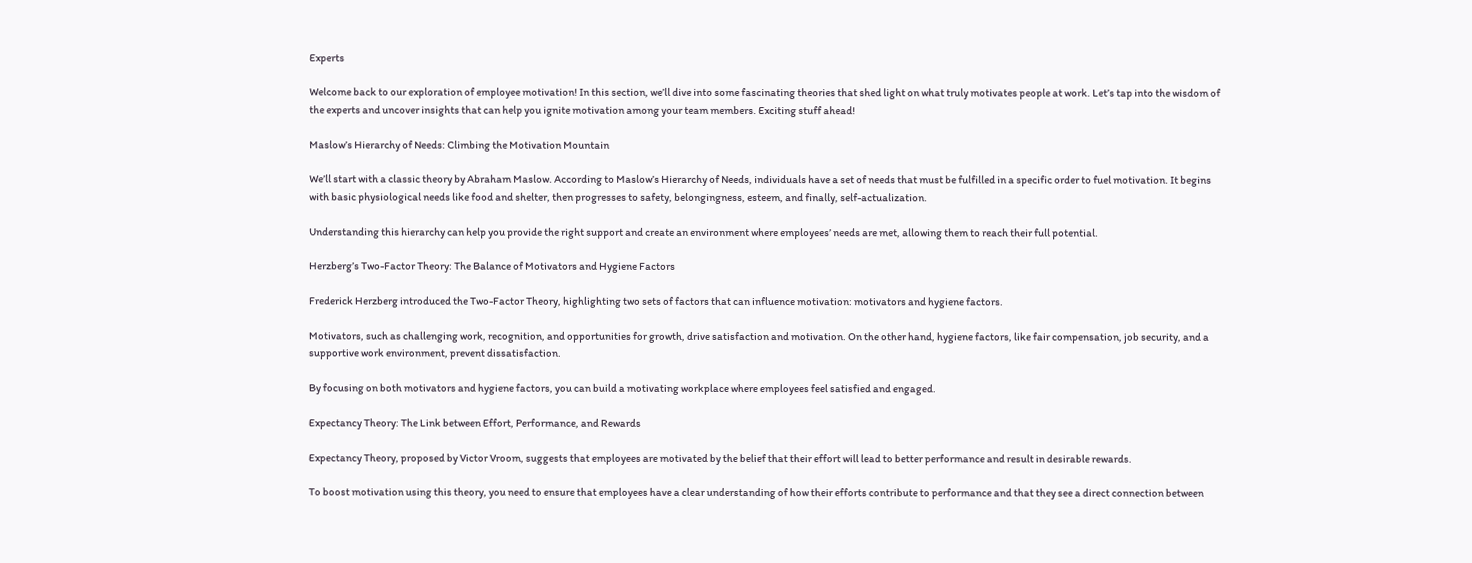Experts

Welcome back to our exploration of employee motivation! In this section, we’ll dive into some fascinating theories that shed light on what truly motivates people at work. Let’s tap into the wisdom of the experts and uncover insights that can help you ignite motivation among your team members. Exciting stuff ahead!

Maslow’s Hierarchy of Needs: Climbing the Motivation Mountain

We’ll start with a classic theory by Abraham Maslow. According to Maslow’s Hierarchy of Needs, individuals have a set of needs that must be fulfilled in a specific order to fuel motivation. It begins with basic physiological needs like food and shelter, then progresses to safety, belongingness, esteem, and finally, self-actualization.

Understanding this hierarchy can help you provide the right support and create an environment where employees’ needs are met, allowing them to reach their full potential.

Herzberg’s Two-Factor Theory: The Balance of Motivators and Hygiene Factors

Frederick Herzberg introduced the Two-Factor Theory, highlighting two sets of factors that can influence motivation: motivators and hygiene factors.

Motivators, such as challenging work, recognition, and opportunities for growth, drive satisfaction and motivation. On the other hand, hygiene factors, like fair compensation, job security, and a supportive work environment, prevent dissatisfaction.

By focusing on both motivators and hygiene factors, you can build a motivating workplace where employees feel satisfied and engaged.

Expectancy Theory: The Link between Effort, Performance, and Rewards

Expectancy Theory, proposed by Victor Vroom, suggests that employees are motivated by the belief that their effort will lead to better performance and result in desirable rewards.

To boost motivation using this theory, you need to ensure that employees have a clear understanding of how their efforts contribute to performance and that they see a direct connection between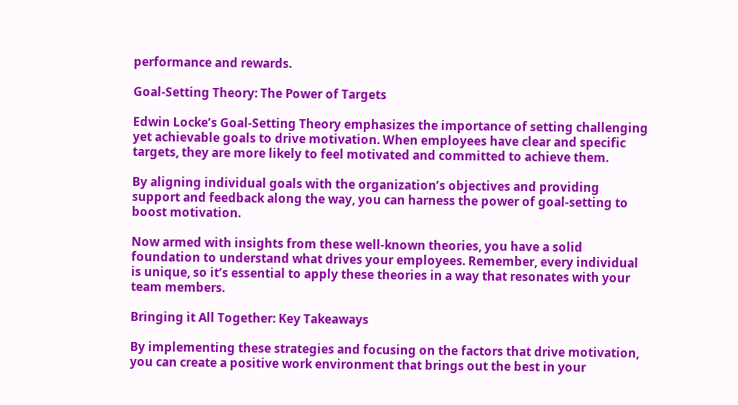performance and rewards.

Goal-Setting Theory: The Power of Targets

Edwin Locke’s Goal-Setting Theory emphasizes the importance of setting challenging yet achievable goals to drive motivation. When employees have clear and specific targets, they are more likely to feel motivated and committed to achieve them.

By aligning individual goals with the organization’s objectives and providing support and feedback along the way, you can harness the power of goal-setting to boost motivation.

Now armed with insights from these well-known theories, you have a solid foundation to understand what drives your employees. Remember, every individual is unique, so it’s essential to apply these theories in a way that resonates with your team members.

Bringing it All Together: Key Takeaways

By implementing these strategies and focusing on the factors that drive motivation, you can create a positive work environment that brings out the best in your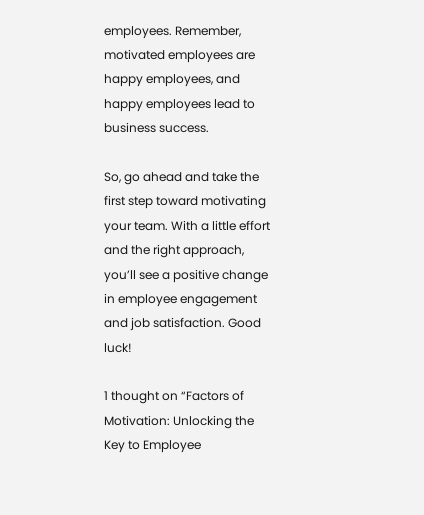employees. Remember, motivated employees are happy employees, and happy employees lead to business success.

So, go ahead and take the first step toward motivating your team. With a little effort and the right approach, you’ll see a positive change in employee engagement and job satisfaction. Good luck!

1 thought on “Factors of Motivation: Unlocking the Key to Employee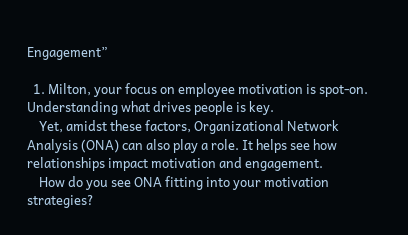Engagement”

  1. Milton, your focus on employee motivation is spot-on.  Understanding what drives people is key.
    Yet, amidst these factors, Organizational Network Analysis (ONA) can also play a role. It helps see how relationships impact motivation and engagement.
    How do you see ONA fitting into your motivation strategies?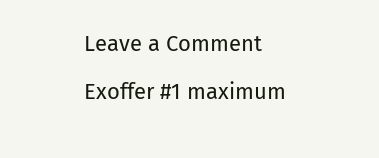Leave a Comment

Exoffer #1 maximum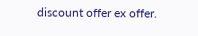discount offer ex offer.